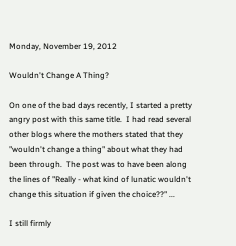Monday, November 19, 2012

Wouldn't Change A Thing?

On one of the bad days recently, I started a pretty angry post with this same title.  I had read several other blogs where the mothers stated that they "wouldn't change a thing" about what they had been through.  The post was to have been along the lines of "Really - what kind of lunatic wouldn't change this situation if given the choice??" ...

I still firmly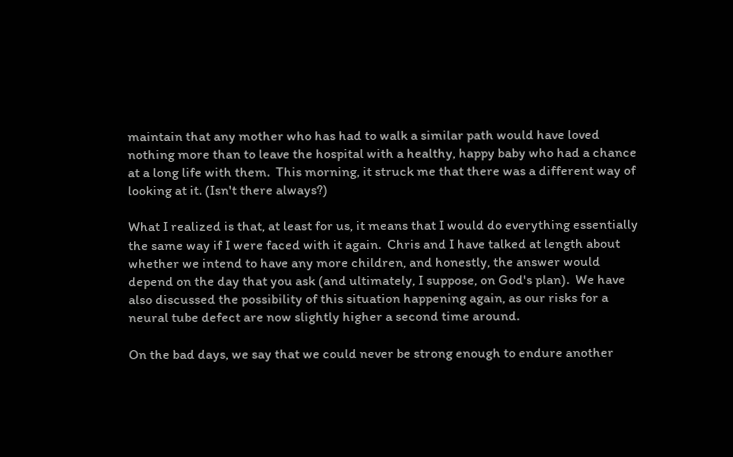maintain that any mother who has had to walk a similar path would have loved nothing more than to leave the hospital with a healthy, happy baby who had a chance at a long life with them.  This morning, it struck me that there was a different way of looking at it. (Isn't there always?)

What I realized is that, at least for us, it means that I would do everything essentially the same way if I were faced with it again.  Chris and I have talked at length about whether we intend to have any more children, and honestly, the answer would depend on the day that you ask (and ultimately, I suppose, on God's plan).  We have also discussed the possibility of this situation happening again, as our risks for a neural tube defect are now slightly higher a second time around.

On the bad days, we say that we could never be strong enough to endure another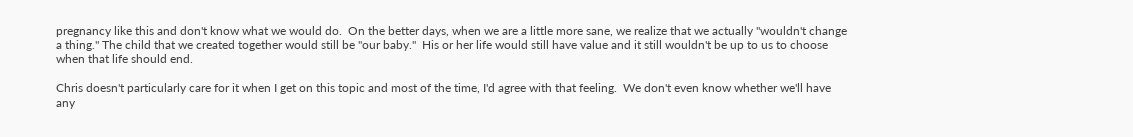pregnancy like this and don't know what we would do.  On the better days, when we are a little more sane, we realize that we actually "wouldn't change a thing." The child that we created together would still be "our baby."  His or her life would still have value and it still wouldn't be up to us to choose when that life should end.

Chris doesn't particularly care for it when I get on this topic and most of the time, I'd agree with that feeling.  We don't even know whether we'll have any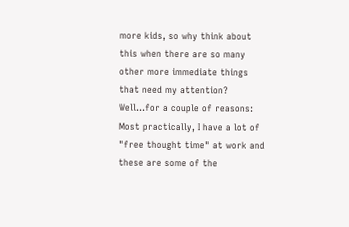more kids, so why think about this when there are so many other more immediate things that need my attention?  Well...for a couple of reasons: Most practically, I have a lot of "free thought time" at work and these are some of the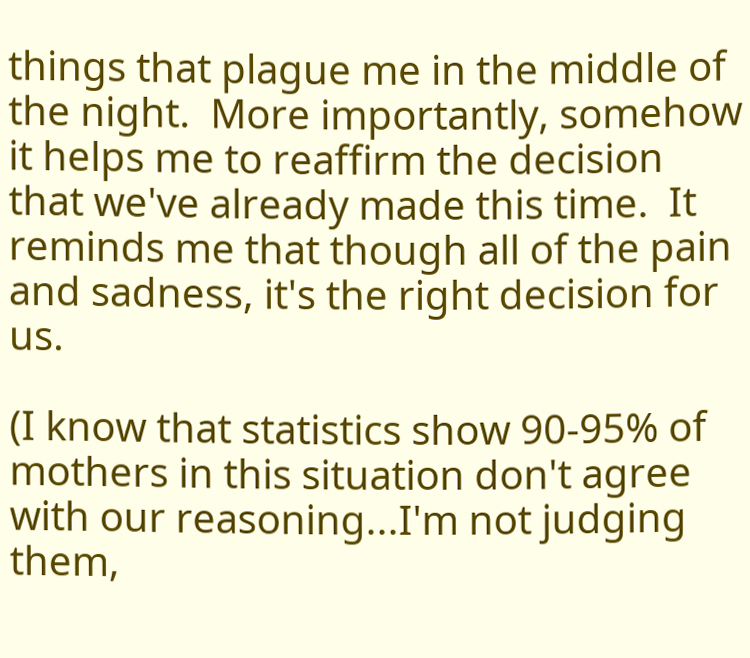things that plague me in the middle of the night.  More importantly, somehow it helps me to reaffirm the decision that we've already made this time.  It reminds me that though all of the pain and sadness, it's the right decision for us.

(I know that statistics show 90-95% of mothers in this situation don't agree with our reasoning...I'm not judging them,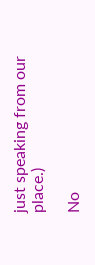just speaking from our place.)

No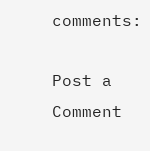comments:

Post a Comment